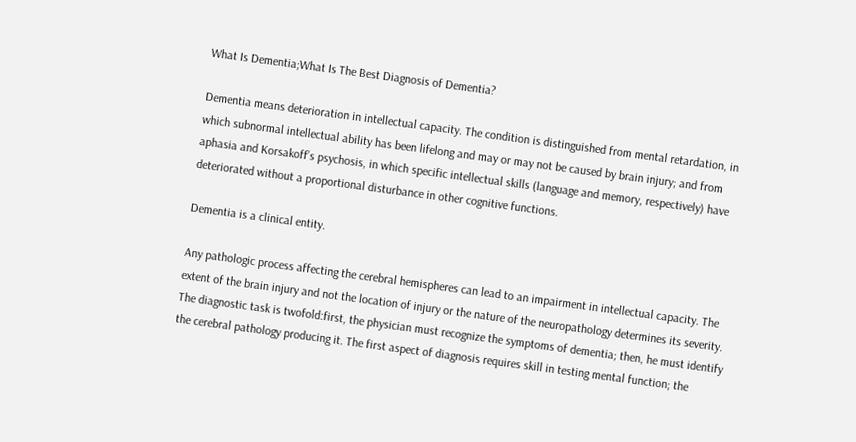What Is Dementia;What Is The Best Diagnosis of Dementia?

Dementia means deterioration in intellectual capacity. The condition is distinguished from mental retardation, in which subnormal intellectual ability has been lifelong and may or may not be caused by brain injury; and from aphasia and Korsakoff’s psychosis, in which specific intellectual skills (language and memory, respectively) have deteriorated without a proportional disturbance in other cognitive functions.

Dementia is a clinical entity.

Any pathologic process affecting the cerebral hemispheres can lead to an impairment in intellectual capacity. The extent of the brain injury and not the location of injury or the nature of the neuropathology determines its severity. The diagnostic task is twofold:first, the physician must recognize the symptoms of dementia; then, he must identify the cerebral pathology producing it. The first aspect of diagnosis requires skill in testing mental function; the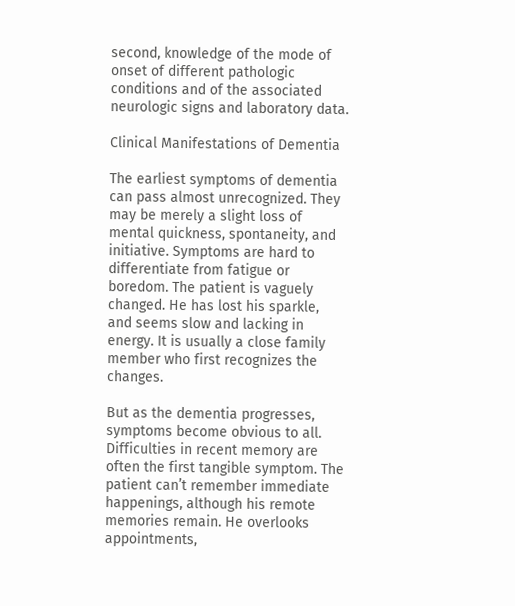second, knowledge of the mode of onset of different pathologic conditions and of the associated neurologic signs and laboratory data.

Clinical Manifestations of Dementia

The earliest symptoms of dementia can pass almost unrecognized. They may be merely a slight loss of mental quickness, spontaneity, and initiative. Symptoms are hard to differentiate from fatigue or boredom. The patient is vaguely changed. He has lost his sparkle, and seems slow and lacking in energy. It is usually a close family member who first recognizes the changes.

But as the dementia progresses, symptoms become obvious to all. Difficulties in recent memory are often the first tangible symptom. The patient can’t remember immediate happenings, although his remote memories remain. He overlooks appointments,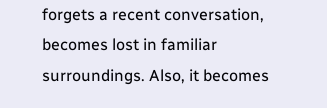forgets a recent conversation, becomes lost in familiar surroundings. Also, it becomes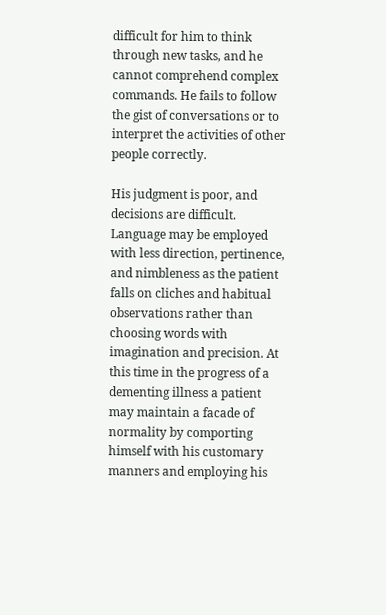difficult for him to think through new tasks, and he cannot comprehend complex commands. He fails to follow the gist of conversations or to interpret the activities of other people correctly.

His judgment is poor, and decisions are difficult. Language may be employed with less direction, pertinence, and nimbleness as the patient falls on cliches and habitual observations rather than choosing words with imagination and precision. At this time in the progress of a dementing illness a patient may maintain a facade of normality by comporting himself with his customary manners and employing his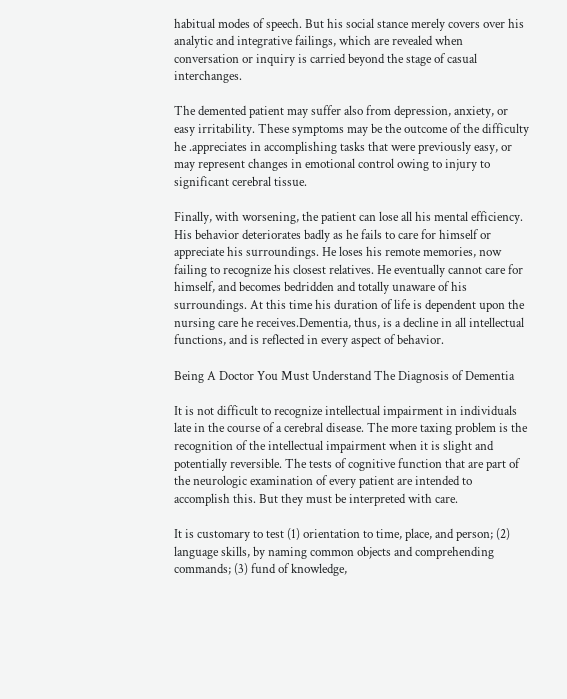habitual modes of speech. But his social stance merely covers over his analytic and integrative failings, which are revealed when conversation or inquiry is carried beyond the stage of casual interchanges.

The demented patient may suffer also from depression, anxiety, or easy irritability. These symptoms may be the outcome of the difficulty he .appreciates in accomplishing tasks that were previously easy, or may represent changes in emotional control owing to injury to significant cerebral tissue.

Finally, with worsening, the patient can lose all his mental efficiency. His behavior deteriorates badly as he fails to care for himself or appreciate his surroundings. He loses his remote memories, now failing to recognize his closest relatives. He eventually cannot care for himself, and becomes bedridden and totally unaware of his surroundings. At this time his duration of life is dependent upon the nursing care he receives.Dementia, thus, is a decline in all intellectual functions, and is reflected in every aspect of behavior.

Being A Doctor You Must Understand The Diagnosis of Dementia

It is not difficult to recognize intellectual impairment in individuals late in the course of a cerebral disease. The more taxing problem is the recognition of the intellectual impairment when it is slight and potentially reversible. The tests of cognitive function that are part of the neurologic examination of every patient are intended to accomplish this. But they must be interpreted with care.

It is customary to test (1) orientation to time, place, and person; (2) language skills, by naming common objects and comprehending commands; (3) fund of knowledge,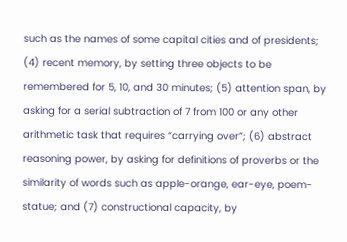such as the names of some capital cities and of presidents; (4) recent memory, by setting three objects to be remembered for 5, 10, and 30 minutes; (5) attention span, by asking for a serial subtraction of 7 from 100 or any other arithmetic task that requires “carrying over”; (6) abstract reasoning power, by asking for definitions of proverbs or the similarity of words such as apple-orange, ear-eye, poem-statue; and (7) constructional capacity, by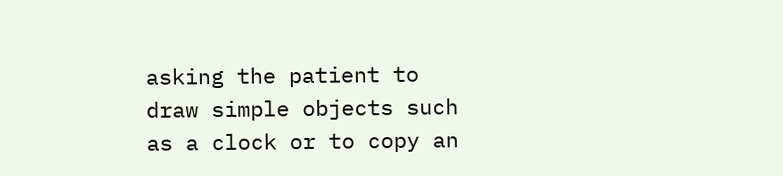asking the patient to draw simple objects such as a clock or to copy an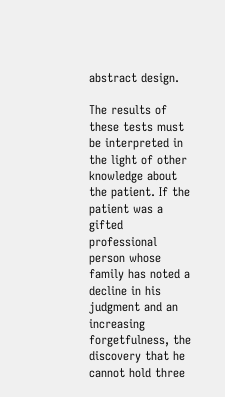abstract design.

The results of these tests must be interpreted in the light of other knowledge about the patient. If the patient was a gifted professional person whose family has noted a decline in his judgment and an increasing forgetfulness, the discovery that he cannot hold three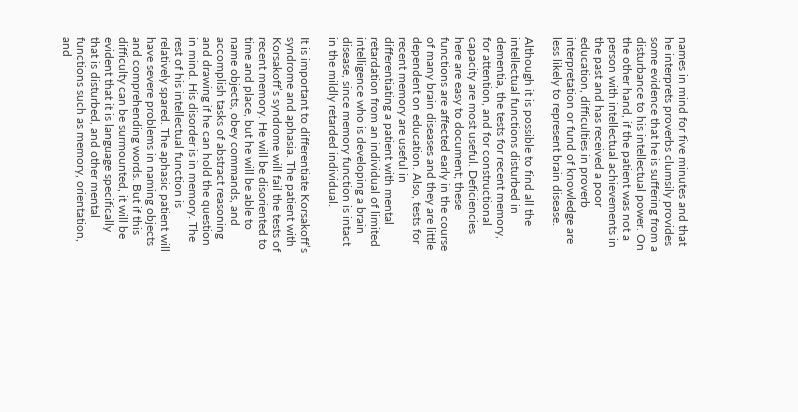names in mind for five minutes and that he interprets proverbs clumsily provides some evidence that he is suffering from a disturbance to his intellectual power. On the other hand, if the patient was not a person with intellectual achievements in the past and has received a poor education, difficulties in proverb interpretation or fund of knowledge are less likely to represent brain disease.

Although it is possible to find all the intellectual functions disturbed in dementia, the tests for recent memory, for attention, and for constructional capacity are most useful. Deficiencies here are easy to document; these functions are affected early in the course of many brain diseases and they are little dependent on education. Also, tests for recent memory are useful in differentiating a patient with mental retardation from an individual of limited intelligence who is developing a brain disease, since memory function is intact in the mildly retarded individual.

It is important to differentiate Korsakoff’s syndrome and aphasia. The patient with Korsakoff’s syndrome will fail the tests of recent memory. He will be disoriented to time and place, but he will be able to name objects, obey commands, and accomplish tasks of abstract reasoning and drawing if he can hold the question in mind. His disorder is in memory. The rest of his intellectual function is relatively spared. The aphasic patient will have severe problems in naming objects and comprehending words. But if this difficulty can be surmounted, it will be evident that it is language specifically that is disturbed, and other mental functions such as memory, orientation, and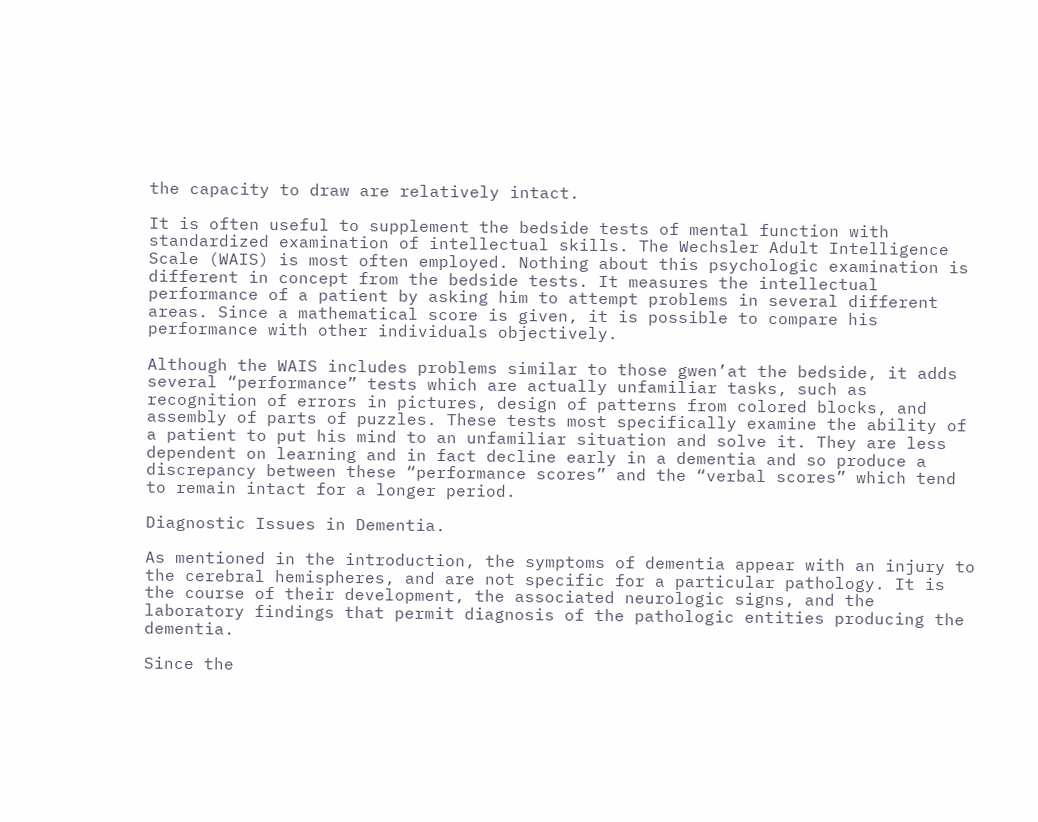the capacity to draw are relatively intact.

It is often useful to supplement the bedside tests of mental function with standardized examination of intellectual skills. The Wechsler Adult Intelligence Scale (WAIS) is most often employed. Nothing about this psychologic examination is different in concept from the bedside tests. It measures the intellectual performance of a patient by asking him to attempt problems in several different areas. Since a mathematical score is given, it is possible to compare his performance with other individuals objectively.

Although the WAIS includes problems similar to those gwen’at the bedside, it adds several “performance” tests which are actually unfamiliar tasks, such as recognition of errors in pictures, design of patterns from colored blocks, and assembly of parts of puzzles. These tests most specifically examine the ability of a patient to put his mind to an unfamiliar situation and solve it. They are less dependent on learning and in fact decline early in a dementia and so produce a discrepancy between these “performance scores” and the “verbal scores” which tend to remain intact for a longer period.

Diagnostic Issues in Dementia.

As mentioned in the introduction, the symptoms of dementia appear with an injury to the cerebral hemispheres, and are not specific for a particular pathology. It is the course of their development, the associated neurologic signs, and the laboratory findings that permit diagnosis of the pathologic entities producing the dementia.

Since the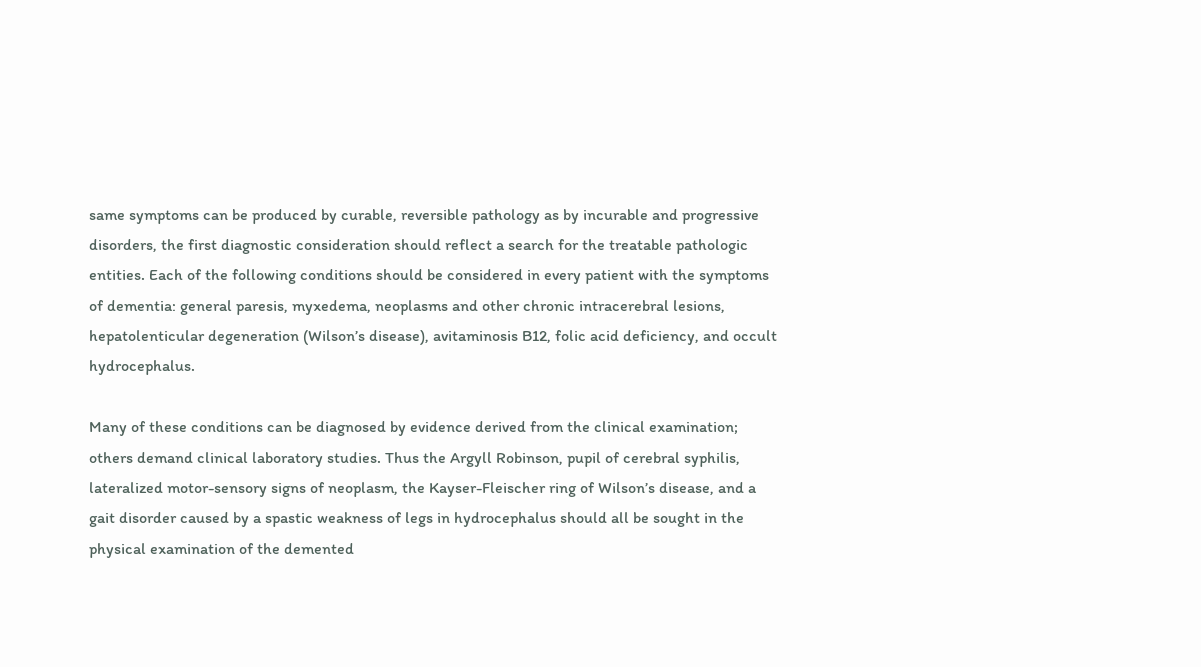same symptoms can be produced by curable, reversible pathology as by incurable and progressive disorders, the first diagnostic consideration should reflect a search for the treatable pathologic entities. Each of the following conditions should be considered in every patient with the symptoms of dementia: general paresis, myxedema, neoplasms and other chronic intracerebral lesions, hepatolenticular degeneration (Wilson’s disease), avitaminosis B12, folic acid deficiency, and occult hydrocephalus.

Many of these conditions can be diagnosed by evidence derived from the clinical examination; others demand clinical laboratory studies. Thus the Argyll Robinson, pupil of cerebral syphilis, lateralized motor-sensory signs of neoplasm, the Kayser-Fleischer ring of Wilson’s disease, and a gait disorder caused by a spastic weakness of legs in hydrocephalus should all be sought in the physical examination of the demented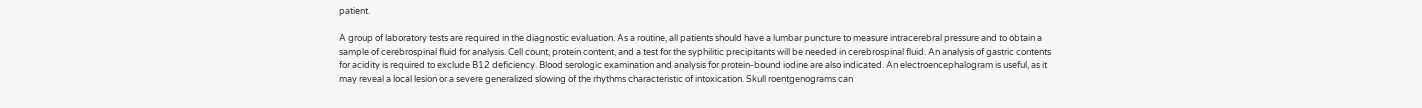patient.

A group of laboratory tests are required in the diagnostic evaluation. As a routine, all patients should have a lumbar puncture to measure intracerebral pressure and to obtain a sample of cerebrospinal fluid for analysis. Cell count, protein content, and a test for the syphilitic precipitants will be needed in cerebrospinal fluid. An analysis of gastric contents for acidity is required to exclude B12 deficiency. Blood serologic examination and analysis for protein-bound iodine are also indicated. An electroencephalogram is useful, as it may reveal a local lesion or a severe generalized slowing of the rhythms characteristic of intoxication. Skull roentgenograms can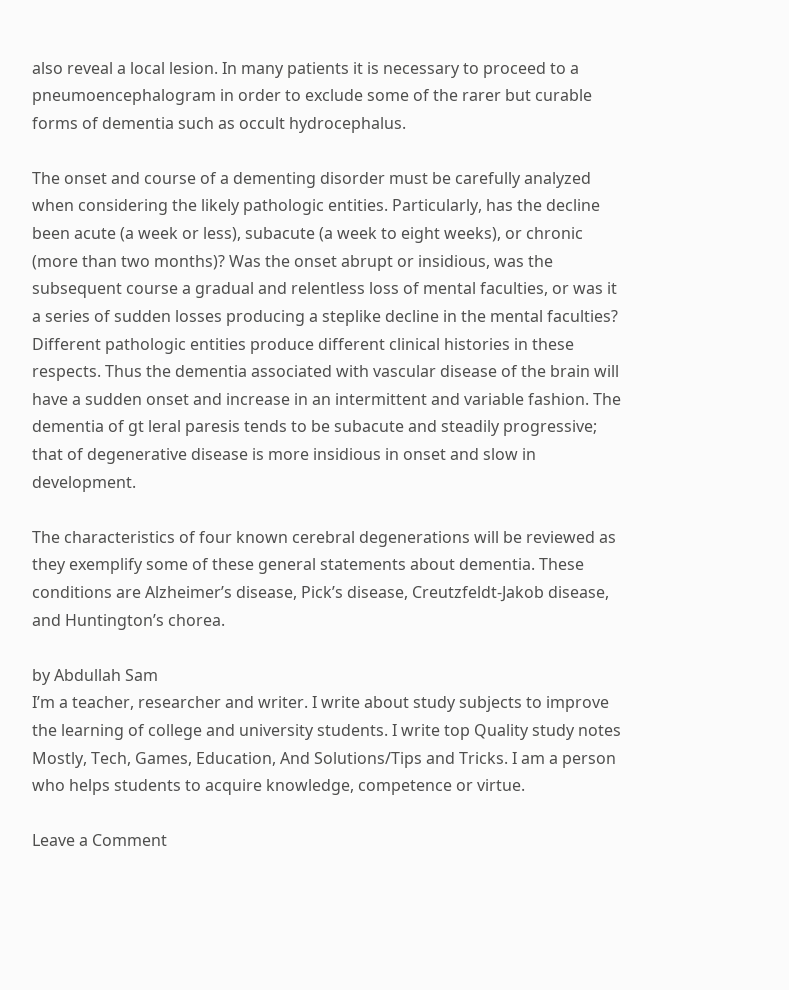also reveal a local lesion. In many patients it is necessary to proceed to a pneumoencephalogram in order to exclude some of the rarer but curable forms of dementia such as occult hydrocephalus.

The onset and course of a dementing disorder must be carefully analyzed when considering the likely pathologic entities. Particularly, has the decline been acute (a week or less), subacute (a week to eight weeks), or chronic (more than two months)? Was the onset abrupt or insidious, was the subsequent course a gradual and relentless loss of mental faculties, or was it a series of sudden losses producing a steplike decline in the mental faculties? Different pathologic entities produce different clinical histories in these respects. Thus the dementia associated with vascular disease of the brain will have a sudden onset and increase in an intermittent and variable fashion. The dementia of gt leral paresis tends to be subacute and steadily progressive; that of degenerative disease is more insidious in onset and slow in development.

The characteristics of four known cerebral degenerations will be reviewed as they exemplify some of these general statements about dementia. These conditions are Alzheimer’s disease, Pick’s disease, Creutzfeldt-Jakob disease, and Huntington’s chorea.

by Abdullah Sam
I’m a teacher, researcher and writer. I write about study subjects to improve the learning of college and university students. I write top Quality study notes Mostly, Tech, Games, Education, And Solutions/Tips and Tricks. I am a person who helps students to acquire knowledge, competence or virtue.

Leave a Comment